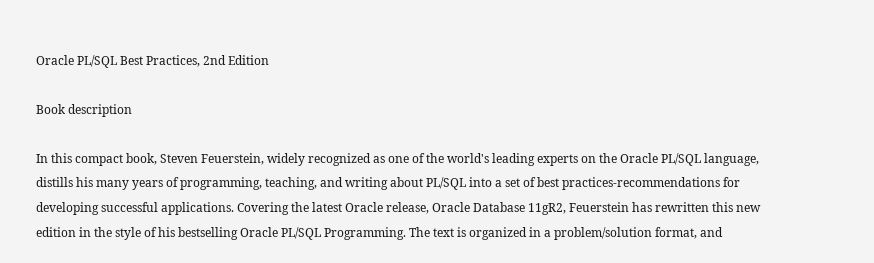Oracle PL/SQL Best Practices, 2nd Edition

Book description

In this compact book, Steven Feuerstein, widely recognized as one of the world's leading experts on the Oracle PL/SQL language, distills his many years of programming, teaching, and writing about PL/SQL into a set of best practices-recommendations for developing successful applications. Covering the latest Oracle release, Oracle Database 11gR2, Feuerstein has rewritten this new edition in the style of his bestselling Oracle PL/SQL Programming. The text is organized in a problem/solution format, and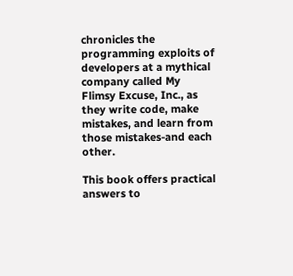chronicles the programming exploits of developers at a mythical company called My Flimsy Excuse, Inc., as they write code, make mistakes, and learn from those mistakes-and each other.

This book offers practical answers to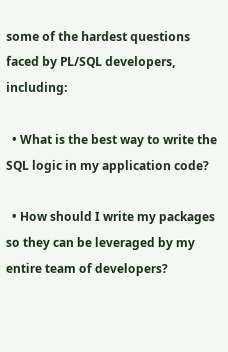some of the hardest questions faced by PL/SQL developers, including:

  • What is the best way to write the SQL logic in my application code?

  • How should I write my packages so they can be leveraged by my entire team of developers?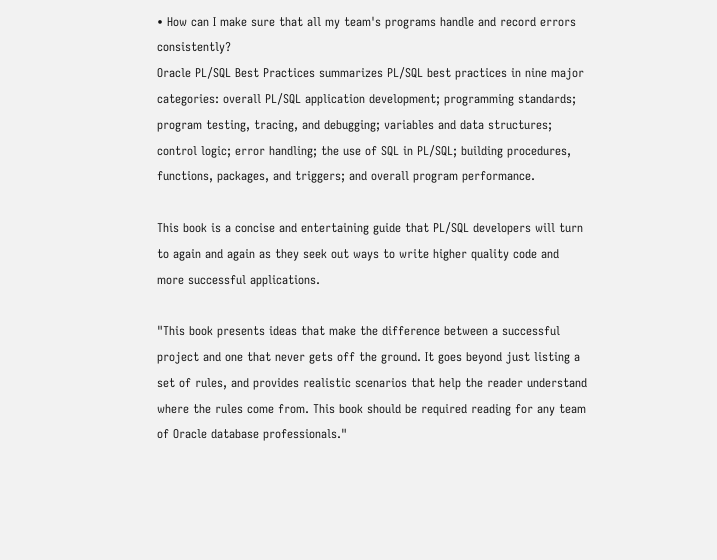• How can I make sure that all my team's programs handle and record errors consistently?
Oracle PL/SQL Best Practices summarizes PL/SQL best practices in nine major categories: overall PL/SQL application development; programming standards; program testing, tracing, and debugging; variables and data structures; control logic; error handling; the use of SQL in PL/SQL; building procedures, functions, packages, and triggers; and overall program performance.

This book is a concise and entertaining guide that PL/SQL developers will turn to again and again as they seek out ways to write higher quality code and more successful applications.

"This book presents ideas that make the difference between a successful project and one that never gets off the ground. It goes beyond just listing a set of rules, and provides realistic scenarios that help the reader understand where the rules come from. This book should be required reading for any team of Oracle database professionals."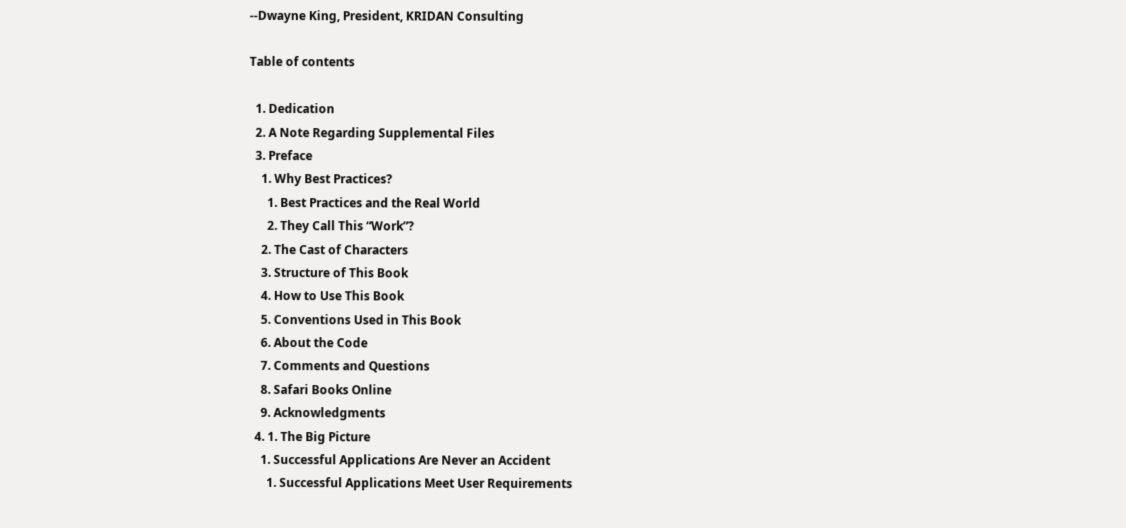--Dwayne King, President, KRIDAN Consulting

Table of contents

  1. Dedication
  2. A Note Regarding Supplemental Files
  3. Preface
    1. Why Best Practices?
      1. Best Practices and the Real World
      2. They Call This “Work”?
    2. The Cast of Characters
    3. Structure of This Book
    4. How to Use This Book
    5. Conventions Used in This Book
    6. About the Code
    7. Comments and Questions
    8. Safari Books Online
    9. Acknowledgments
  4. 1. The Big Picture
    1. Successful Applications Are Never an Accident
      1. Successful Applications Meet User Requirements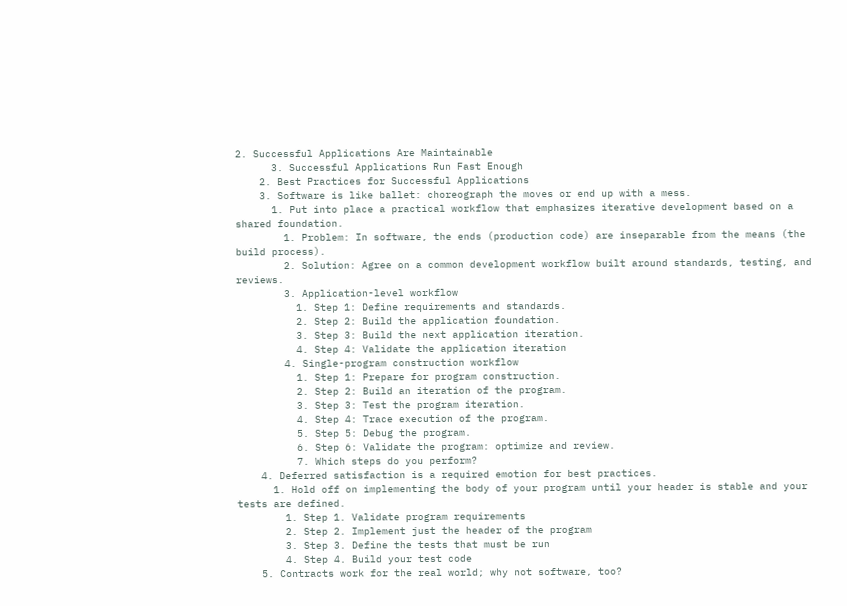2. Successful Applications Are Maintainable
      3. Successful Applications Run Fast Enough
    2. Best Practices for Successful Applications
    3. Software is like ballet: choreograph the moves or end up with a mess.
      1. Put into place a practical workflow that emphasizes iterative development based on a shared foundation.
        1. Problem: In software, the ends (production code) are inseparable from the means (the build process).
        2. Solution: Agree on a common development workflow built around standards, testing, and reviews.
        3. Application-level workflow
          1. Step 1: Define requirements and standards.
          2. Step 2: Build the application foundation.
          3. Step 3: Build the next application iteration.
          4. Step 4: Validate the application iteration
        4. Single-program construction workflow
          1. Step 1: Prepare for program construction.
          2. Step 2: Build an iteration of the program.
          3. Step 3: Test the program iteration.
          4. Step 4: Trace execution of the program.
          5. Step 5: Debug the program.
          6. Step 6: Validate the program: optimize and review.
          7. Which steps do you perform?
    4. Deferred satisfaction is a required emotion for best practices.
      1. Hold off on implementing the body of your program until your header is stable and your tests are defined.
        1. Step 1. Validate program requirements
        2. Step 2. Implement just the header of the program
        3. Step 3. Define the tests that must be run
        4. Step 4. Build your test code
    5. Contracts work for the real world; why not software, too?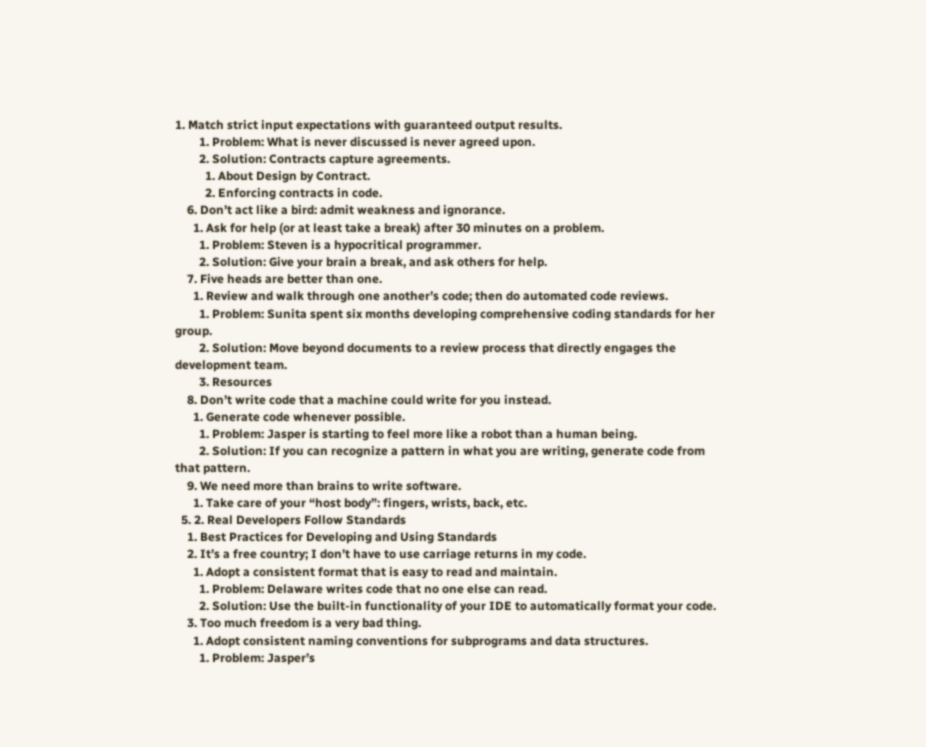1. Match strict input expectations with guaranteed output results.
        1. Problem: What is never discussed is never agreed upon.
        2. Solution: Contracts capture agreements.
          1. About Design by Contract.
          2. Enforcing contracts in code.
    6. Don’t act like a bird: admit weakness and ignorance.
      1. Ask for help (or at least take a break) after 30 minutes on a problem.
        1. Problem: Steven is a hypocritical programmer.
        2. Solution: Give your brain a break, and ask others for help.
    7. Five heads are better than one.
      1. Review and walk through one another’s code; then do automated code reviews.
        1. Problem: Sunita spent six months developing comprehensive coding standards for her group.
        2. Solution: Move beyond documents to a review process that directly engages the development team.
        3. Resources
    8. Don’t write code that a machine could write for you instead.
      1. Generate code whenever possible.
        1. Problem: Jasper is starting to feel more like a robot than a human being.
        2. Solution: If you can recognize a pattern in what you are writing, generate code from that pattern.
    9. We need more than brains to write software.
      1. Take care of your “host body”: fingers, wrists, back, etc.
  5. 2. Real Developers Follow Standards
    1. Best Practices for Developing and Using Standards
    2. It’s a free country; I don’t have to use carriage returns in my code.
      1. Adopt a consistent format that is easy to read and maintain.
        1. Problem: Delaware writes code that no one else can read.
        2. Solution: Use the built-in functionality of your IDE to automatically format your code.
    3. Too much freedom is a very bad thing.
      1. Adopt consistent naming conventions for subprograms and data structures.
        1. Problem: Jasper’s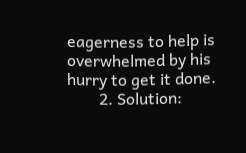eagerness to help is overwhelmed by his hurry to get it done.
        2. Solution: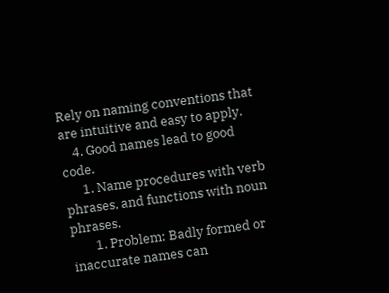Rely on naming conventions that are intuitive and easy to apply.
    4. Good names lead to good code.
      1. Name procedures with verb phrases, and functions with noun phrases.
        1. Problem: Badly formed or inaccurate names can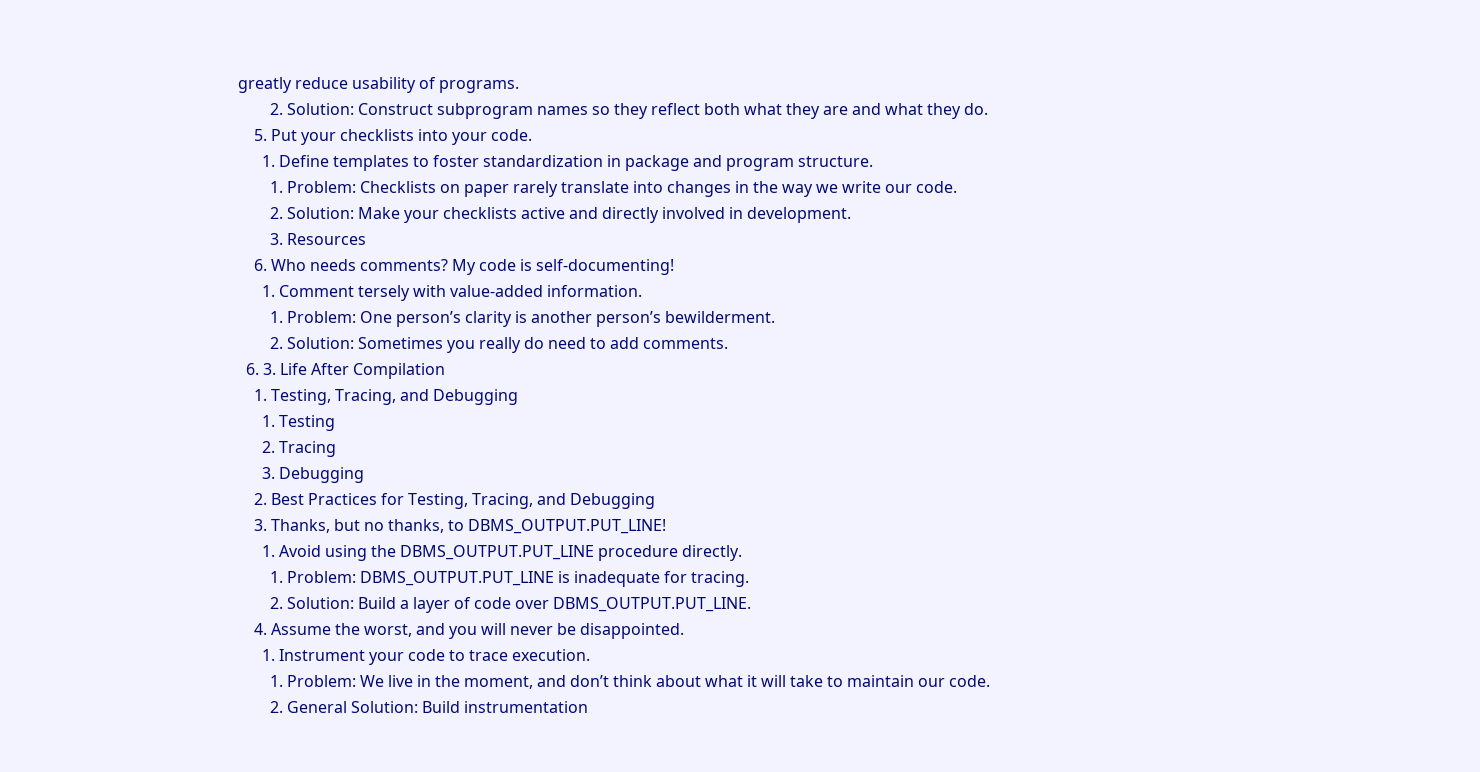greatly reduce usability of programs.
        2. Solution: Construct subprogram names so they reflect both what they are and what they do.
    5. Put your checklists into your code.
      1. Define templates to foster standardization in package and program structure.
        1. Problem: Checklists on paper rarely translate into changes in the way we write our code.
        2. Solution: Make your checklists active and directly involved in development.
        3. Resources
    6. Who needs comments? My code is self-documenting!
      1. Comment tersely with value-added information.
        1. Problem: One person’s clarity is another person’s bewilderment.
        2. Solution: Sometimes you really do need to add comments.
  6. 3. Life After Compilation
    1. Testing, Tracing, and Debugging
      1. Testing
      2. Tracing
      3. Debugging
    2. Best Practices for Testing, Tracing, and Debugging
    3. Thanks, but no thanks, to DBMS_OUTPUT.PUT_LINE!
      1. Avoid using the DBMS_OUTPUT.PUT_LINE procedure directly.
        1. Problem: DBMS_OUTPUT.PUT_LINE is inadequate for tracing.
        2. Solution: Build a layer of code over DBMS_OUTPUT.PUT_LINE.
    4. Assume the worst, and you will never be disappointed.
      1. Instrument your code to trace execution.
        1. Problem: We live in the moment, and don’t think about what it will take to maintain our code.
        2. General Solution: Build instrumentation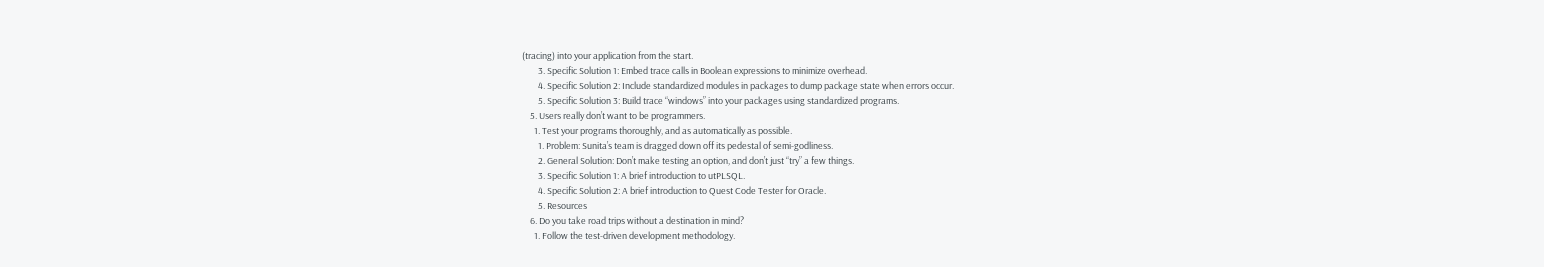(tracing) into your application from the start.
        3. Specific Solution 1: Embed trace calls in Boolean expressions to minimize overhead.
        4. Specific Solution 2: Include standardized modules in packages to dump package state when errors occur.
        5. Specific Solution 3: Build trace “windows” into your packages using standardized programs.
    5. Users really don’t want to be programmers.
      1. Test your programs thoroughly, and as automatically as possible.
        1. Problem: Sunita’s team is dragged down off its pedestal of semi-godliness.
        2. General Solution: Don’t make testing an option, and don’t just “try” a few things.
        3. Specific Solution 1: A brief introduction to utPLSQL.
        4. Specific Solution 2: A brief introduction to Quest Code Tester for Oracle.
        5. Resources
    6. Do you take road trips without a destination in mind?
      1. Follow the test-driven development methodology.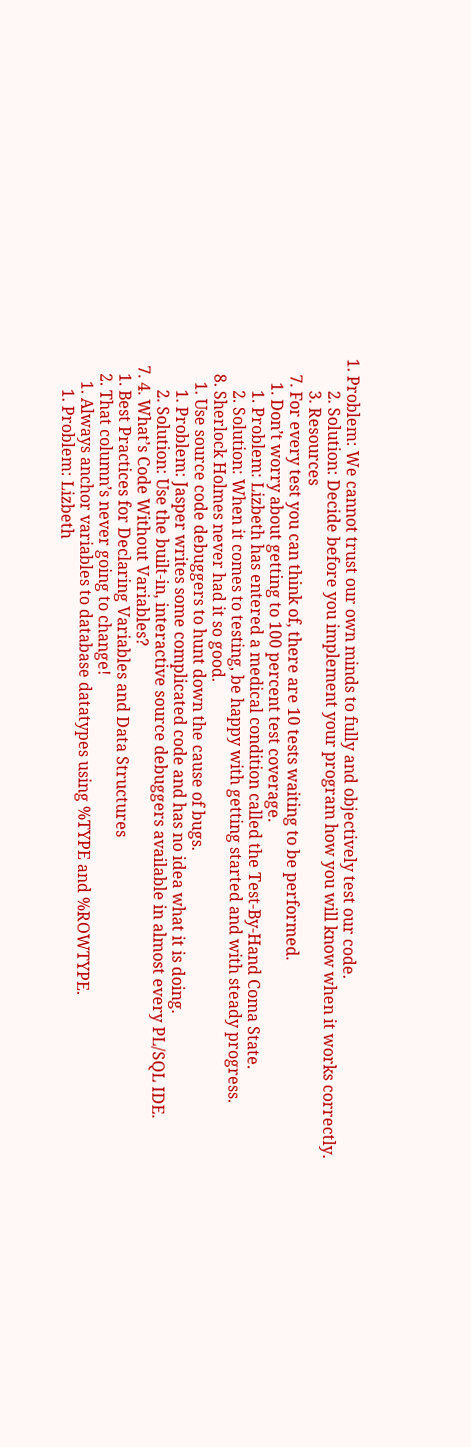1. Problem: We cannot trust our own minds to fully and objectively test our code.
        2. Solution: Decide before you implement your program how you will know when it works correctly.
        3. Resources
    7. For every test you can think of, there are 10 tests waiting to be performed.
      1. Don’t worry about getting to 100 percent test coverage.
        1. Problem: Lizbeth has entered a medical condition called the Test-By-Hand Coma State.
        2. Solution: When it comes to testing, be happy with getting started and with steady progress.
    8. Sherlock Holmes never had it so good.
      1. Use source code debuggers to hunt down the cause of bugs.
        1. Problem: Jasper writes some complicated code and has no idea what it is doing.
        2. Solution: Use the built-in, interactive source debuggers available in almost every PL/SQL IDE.
  7. 4. What’s Code Without Variables?
    1. Best Practices for Declaring Variables and Data Structures
    2. That column’s never going to change!
      1. Always anchor variables to database datatypes using %TYPE and %ROWTYPE.
        1. Problem: Lizbeth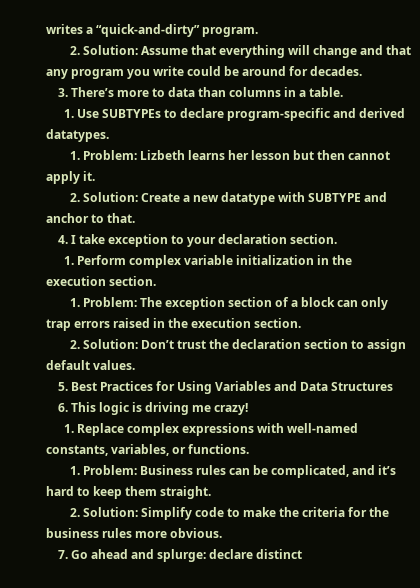writes a “quick-and-dirty” program.
        2. Solution: Assume that everything will change and that any program you write could be around for decades.
    3. There’s more to data than columns in a table.
      1. Use SUBTYPEs to declare program-specific and derived datatypes.
        1. Problem: Lizbeth learns her lesson but then cannot apply it.
        2. Solution: Create a new datatype with SUBTYPE and anchor to that.
    4. I take exception to your declaration section.
      1. Perform complex variable initialization in the execution section.
        1. Problem: The exception section of a block can only trap errors raised in the execution section.
        2. Solution: Don’t trust the declaration section to assign default values.
    5. Best Practices for Using Variables and Data Structures
    6. This logic is driving me crazy!
      1. Replace complex expressions with well-named constants, variables, or functions.
        1. Problem: Business rules can be complicated, and it’s hard to keep them straight.
        2. Solution: Simplify code to make the criteria for the business rules more obvious.
    7. Go ahead and splurge: declare distinct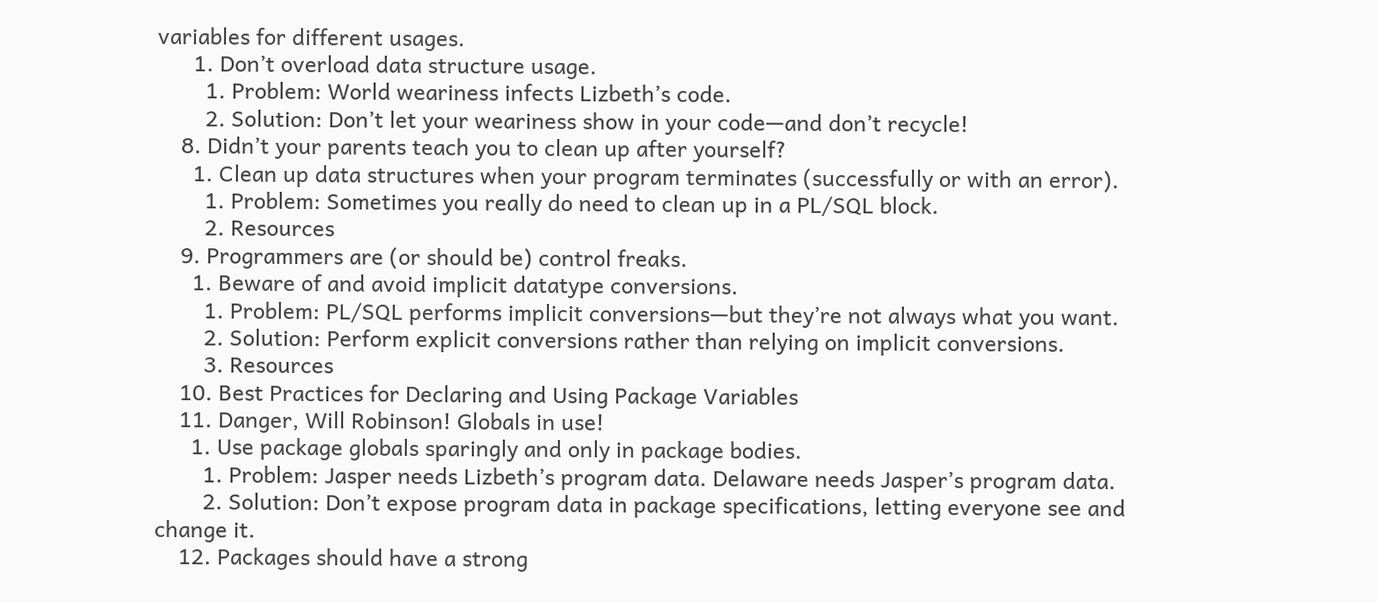variables for different usages.
      1. Don’t overload data structure usage.
        1. Problem: World weariness infects Lizbeth’s code.
        2. Solution: Don’t let your weariness show in your code—and don’t recycle!
    8. Didn’t your parents teach you to clean up after yourself?
      1. Clean up data structures when your program terminates (successfully or with an error).
        1. Problem: Sometimes you really do need to clean up in a PL/SQL block.
        2. Resources
    9. Programmers are (or should be) control freaks.
      1. Beware of and avoid implicit datatype conversions.
        1. Problem: PL/SQL performs implicit conversions—but they’re not always what you want.
        2. Solution: Perform explicit conversions rather than relying on implicit conversions.
        3. Resources
    10. Best Practices for Declaring and Using Package Variables
    11. Danger, Will Robinson! Globals in use!
      1. Use package globals sparingly and only in package bodies.
        1. Problem: Jasper needs Lizbeth’s program data. Delaware needs Jasper’s program data.
        2. Solution: Don’t expose program data in package specifications, letting everyone see and change it.
    12. Packages should have a strong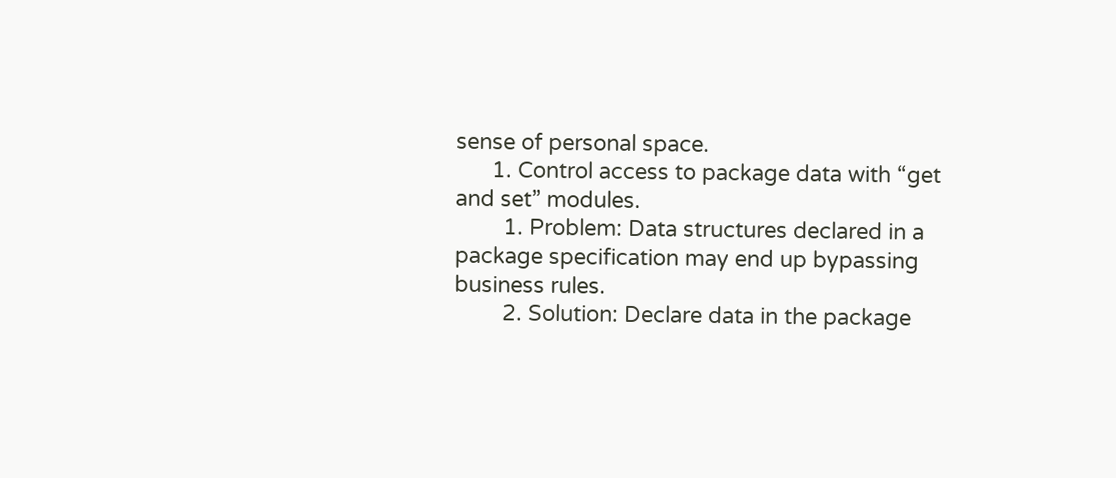sense of personal space.
      1. Control access to package data with “get and set” modules.
        1. Problem: Data structures declared in a package specification may end up bypassing business rules.
        2. Solution: Declare data in the package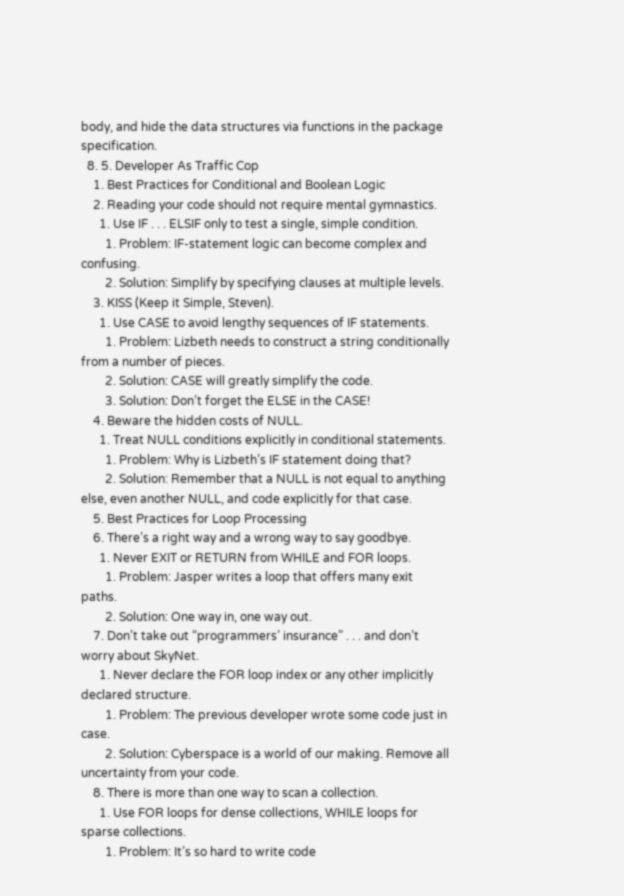body, and hide the data structures via functions in the package specification.
  8. 5. Developer As Traffic Cop
    1. Best Practices for Conditional and Boolean Logic
    2. Reading your code should not require mental gymnastics.
      1. Use IF . . . ELSIF only to test a single, simple condition.
        1. Problem: IF-statement logic can become complex and confusing.
        2. Solution: Simplify by specifying clauses at multiple levels.
    3. KISS (Keep it Simple, Steven).
      1. Use CASE to avoid lengthy sequences of IF statements.
        1. Problem: Lizbeth needs to construct a string conditionally from a number of pieces.
        2. Solution: CASE will greatly simplify the code.
        3. Solution: Don’t forget the ELSE in the CASE!
    4. Beware the hidden costs of NULL.
      1. Treat NULL conditions explicitly in conditional statements.
        1. Problem: Why is Lizbeth’s IF statement doing that?
        2. Solution: Remember that a NULL is not equal to anything else, even another NULL, and code explicitly for that case.
    5. Best Practices for Loop Processing
    6. There’s a right way and a wrong way to say goodbye.
      1. Never EXIT or RETURN from WHILE and FOR loops.
        1. Problem: Jasper writes a loop that offers many exit paths.
        2. Solution: One way in, one way out.
    7. Don’t take out “programmers’ insurance” . . . and don’t worry about SkyNet.
      1. Never declare the FOR loop index or any other implicitly declared structure.
        1. Problem: The previous developer wrote some code just in case.
        2. Solution: Cyberspace is a world of our making. Remove all uncertainty from your code.
    8. There is more than one way to scan a collection.
      1. Use FOR loops for dense collections, WHILE loops for sparse collections.
        1. Problem: It’s so hard to write code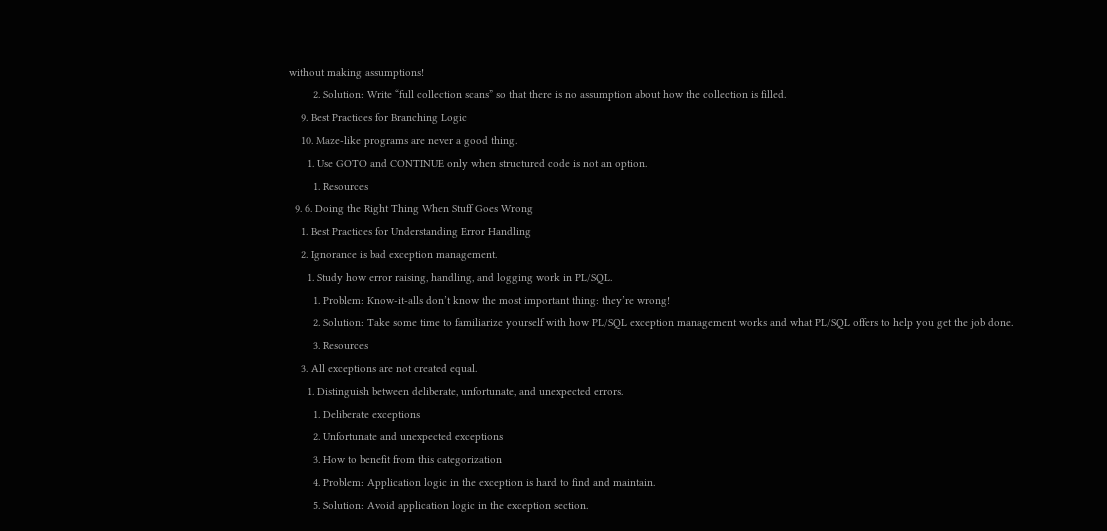without making assumptions!
        2. Solution: Write “full collection scans” so that there is no assumption about how the collection is filled.
    9. Best Practices for Branching Logic
    10. Maze-like programs are never a good thing.
      1. Use GOTO and CONTINUE only when structured code is not an option.
        1. Resources
  9. 6. Doing the Right Thing When Stuff Goes Wrong
    1. Best Practices for Understanding Error Handling
    2. Ignorance is bad exception management.
      1. Study how error raising, handling, and logging work in PL/SQL.
        1. Problem: Know-it-alls don’t know the most important thing: they’re wrong!
        2. Solution: Take some time to familiarize yourself with how PL/SQL exception management works and what PL/SQL offers to help you get the job done.
        3. Resources
    3. All exceptions are not created equal.
      1. Distinguish between deliberate, unfortunate, and unexpected errors.
        1. Deliberate exceptions
        2. Unfortunate and unexpected exceptions
        3. How to benefit from this categorization
        4. Problem: Application logic in the exception is hard to find and maintain.
        5. Solution: Avoid application logic in the exception section.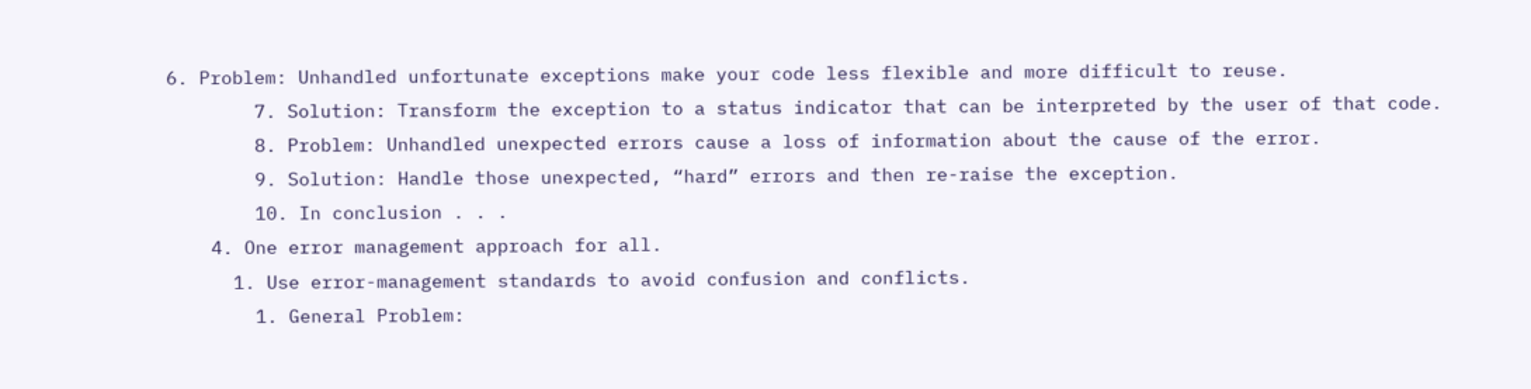6. Problem: Unhandled unfortunate exceptions make your code less flexible and more difficult to reuse.
        7. Solution: Transform the exception to a status indicator that can be interpreted by the user of that code.
        8. Problem: Unhandled unexpected errors cause a loss of information about the cause of the error.
        9. Solution: Handle those unexpected, “hard” errors and then re-raise the exception.
        10. In conclusion . . .
    4. One error management approach for all.
      1. Use error-management standards to avoid confusion and conflicts.
        1. General Problem: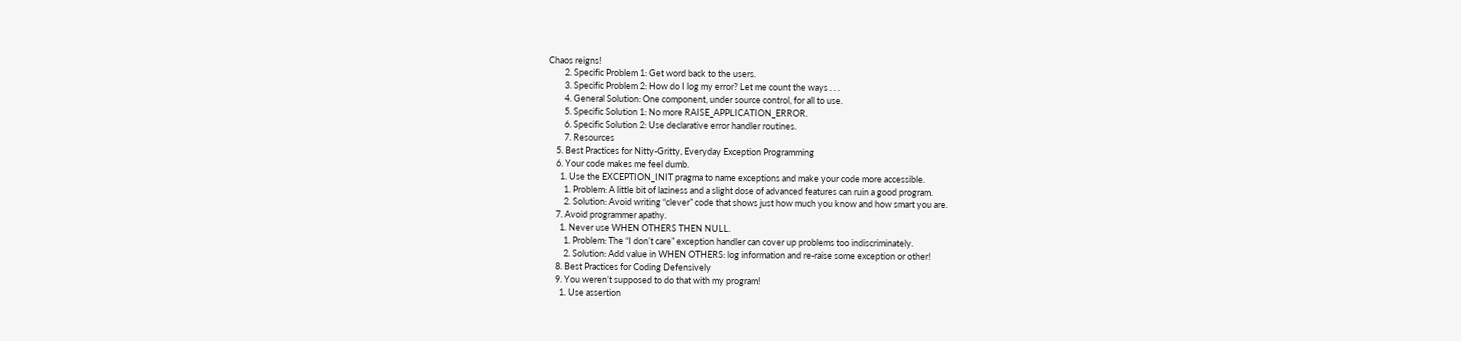Chaos reigns!
        2. Specific Problem 1: Get word back to the users.
        3. Specific Problem 2: How do I log my error? Let me count the ways . . .
        4. General Solution: One component, under source control, for all to use.
        5. Specific Solution 1: No more RAISE_APPLICATION_ERROR.
        6. Specific Solution 2: Use declarative error handler routines.
        7. Resources
    5. Best Practices for Nitty-Gritty, Everyday Exception Programming
    6. Your code makes me feel dumb.
      1. Use the EXCEPTION_INIT pragma to name exceptions and make your code more accessible.
        1. Problem: A little bit of laziness and a slight dose of advanced features can ruin a good program.
        2. Solution: Avoid writing “clever” code that shows just how much you know and how smart you are.
    7. Avoid programmer apathy.
      1. Never use WHEN OTHERS THEN NULL.
        1. Problem: The “I don’t care” exception handler can cover up problems too indiscriminately.
        2. Solution: Add value in WHEN OTHERS: log information and re-raise some exception or other!
    8. Best Practices for Coding Defensively
    9. You weren’t supposed to do that with my program!
      1. Use assertion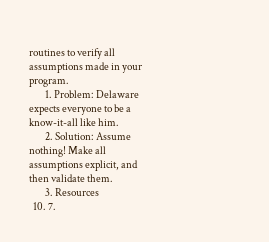routines to verify all assumptions made in your program.
        1. Problem: Delaware expects everyone to be a know-it-all like him.
        2. Solution: Assume nothing! Make all assumptions explicit, and then validate them.
        3. Resources
  10. 7.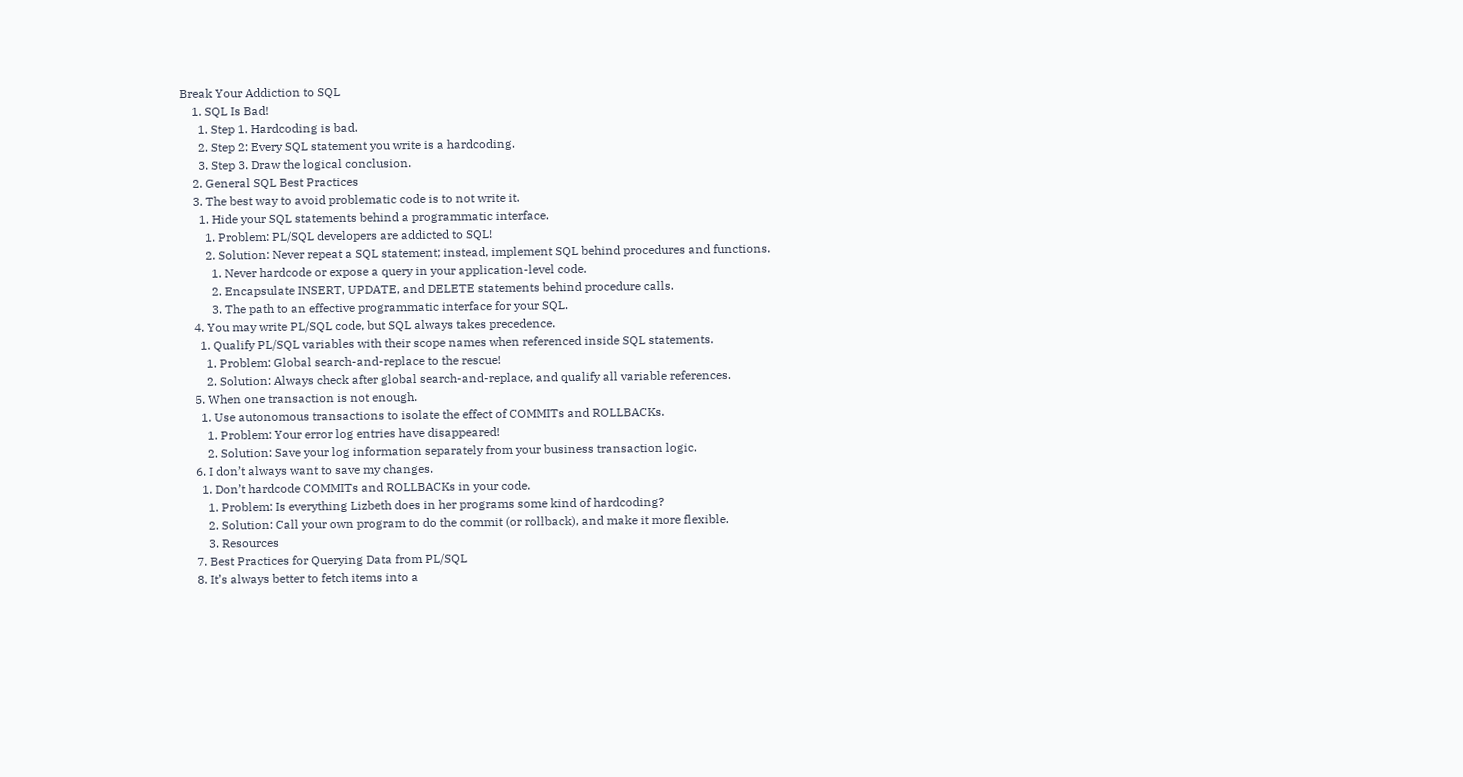Break Your Addiction to SQL
    1. SQL Is Bad!
      1. Step 1. Hardcoding is bad.
      2. Step 2: Every SQL statement you write is a hardcoding.
      3. Step 3. Draw the logical conclusion.
    2. General SQL Best Practices
    3. The best way to avoid problematic code is to not write it.
      1. Hide your SQL statements behind a programmatic interface.
        1. Problem: PL/SQL developers are addicted to SQL!
        2. Solution: Never repeat a SQL statement; instead, implement SQL behind procedures and functions.
          1. Never hardcode or expose a query in your application-level code.
          2. Encapsulate INSERT, UPDATE, and DELETE statements behind procedure calls.
          3. The path to an effective programmatic interface for your SQL.
    4. You may write PL/SQL code, but SQL always takes precedence.
      1. Qualify PL/SQL variables with their scope names when referenced inside SQL statements.
        1. Problem: Global search-and-replace to the rescue!
        2. Solution: Always check after global search-and-replace, and qualify all variable references.
    5. When one transaction is not enough.
      1. Use autonomous transactions to isolate the effect of COMMITs and ROLLBACKs.
        1. Problem: Your error log entries have disappeared!
        2. Solution: Save your log information separately from your business transaction logic.
    6. I don’t always want to save my changes.
      1. Don’t hardcode COMMITs and ROLLBACKs in your code.
        1. Problem: Is everything Lizbeth does in her programs some kind of hardcoding?
        2. Solution: Call your own program to do the commit (or rollback), and make it more flexible.
        3. Resources
    7. Best Practices for Querying Data from PL/SQL
    8. It’s always better to fetch items into a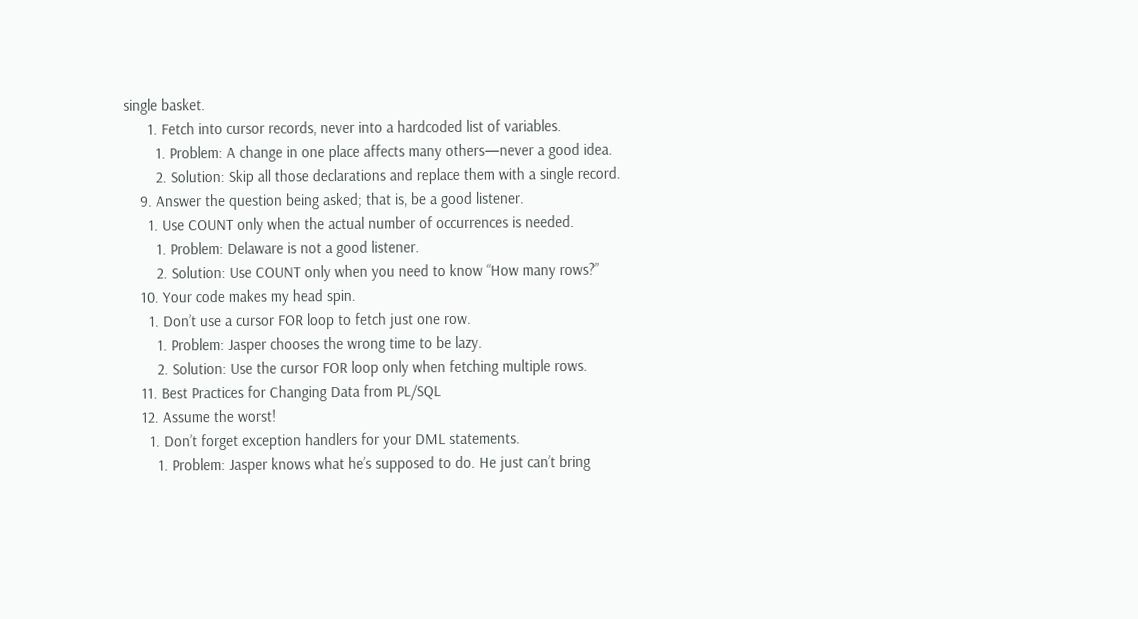single basket.
      1. Fetch into cursor records, never into a hardcoded list of variables.
        1. Problem: A change in one place affects many others—never a good idea.
        2. Solution: Skip all those declarations and replace them with a single record.
    9. Answer the question being asked; that is, be a good listener.
      1. Use COUNT only when the actual number of occurrences is needed.
        1. Problem: Delaware is not a good listener.
        2. Solution: Use COUNT only when you need to know “How many rows?”
    10. Your code makes my head spin.
      1. Don’t use a cursor FOR loop to fetch just one row.
        1. Problem: Jasper chooses the wrong time to be lazy.
        2. Solution: Use the cursor FOR loop only when fetching multiple rows.
    11. Best Practices for Changing Data from PL/SQL
    12. Assume the worst!
      1. Don’t forget exception handlers for your DML statements.
        1. Problem: Jasper knows what he’s supposed to do. He just can’t bring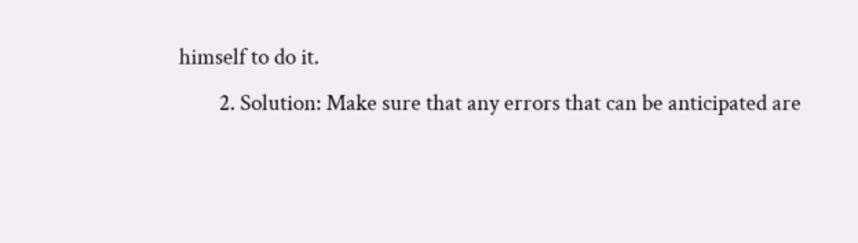himself to do it.
        2. Solution: Make sure that any errors that can be anticipated are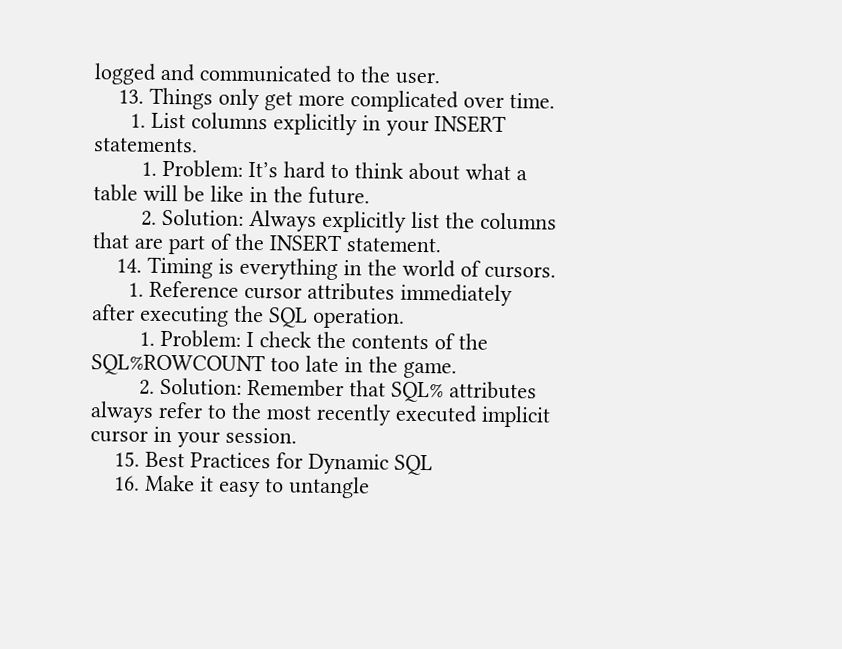logged and communicated to the user.
    13. Things only get more complicated over time.
      1. List columns explicitly in your INSERT statements.
        1. Problem: It’s hard to think about what a table will be like in the future.
        2. Solution: Always explicitly list the columns that are part of the INSERT statement.
    14. Timing is everything in the world of cursors.
      1. Reference cursor attributes immediately after executing the SQL operation.
        1. Problem: I check the contents of the SQL%ROWCOUNT too late in the game.
        2. Solution: Remember that SQL% attributes always refer to the most recently executed implicit cursor in your session.
    15. Best Practices for Dynamic SQL
    16. Make it easy to untangle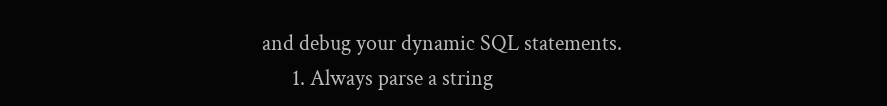and debug your dynamic SQL statements.
      1. Always parse a string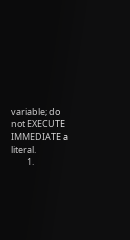variable; do not EXECUTE IMMEDIATE a literal.
        1.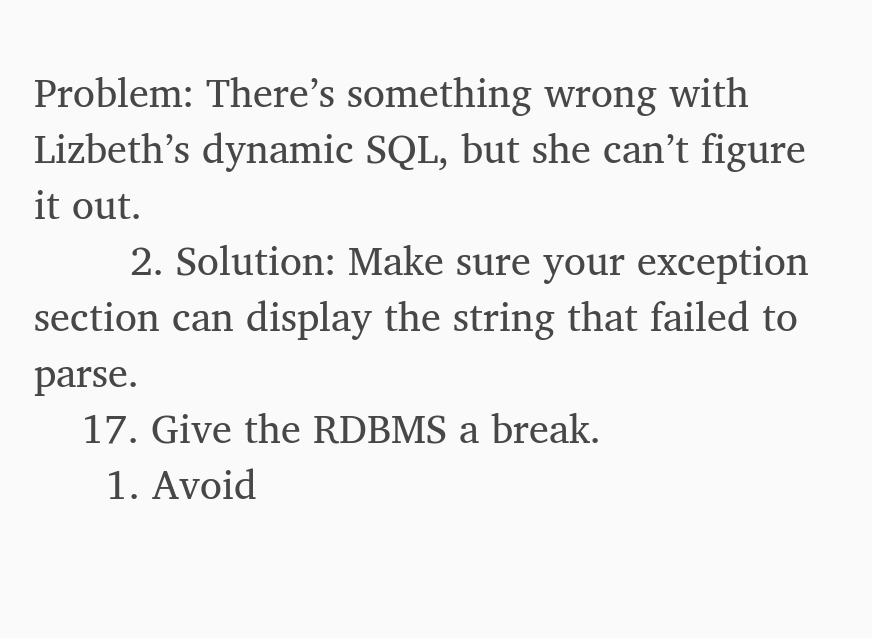Problem: There’s something wrong with Lizbeth’s dynamic SQL, but she can’t figure it out.
        2. Solution: Make sure your exception section can display the string that failed to parse.
    17. Give the RDBMS a break.
      1. Avoid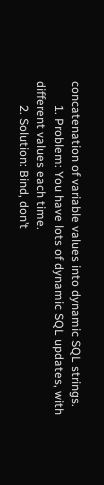concatenation of variable values into dynamic SQL strings.
        1. Problem: You have lots of dynamic SQL updates, with different values each time.
        2. Solution: Bind, don’t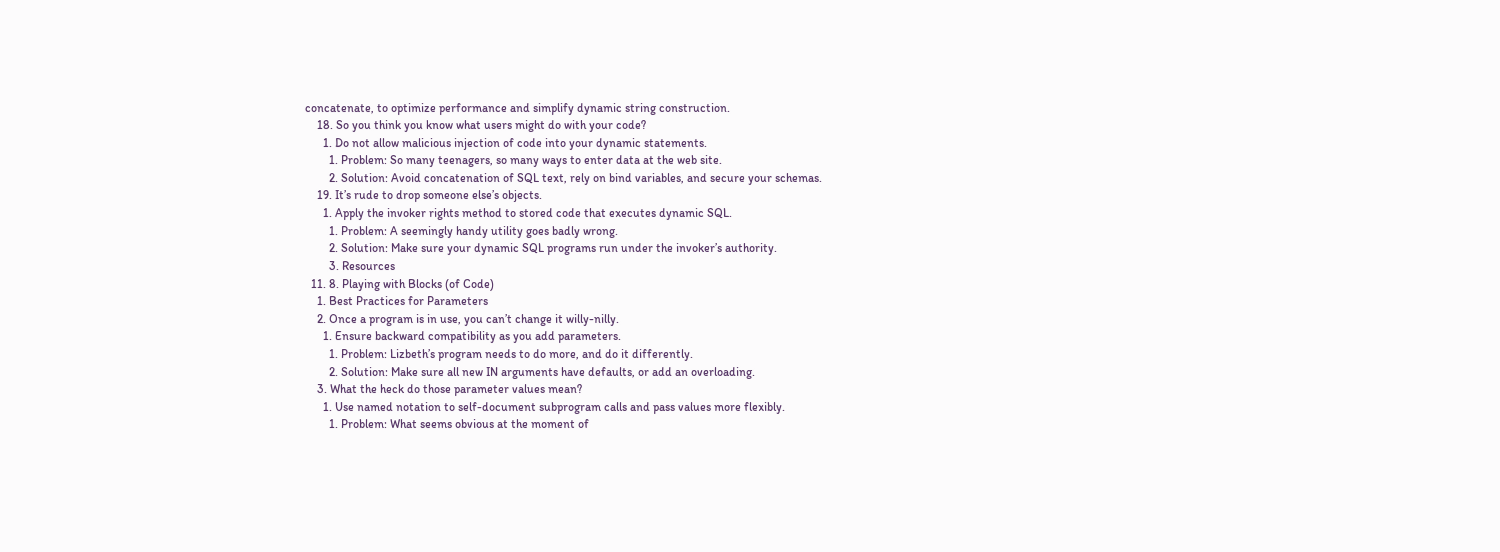concatenate, to optimize performance and simplify dynamic string construction.
    18. So you think you know what users might do with your code?
      1. Do not allow malicious injection of code into your dynamic statements.
        1. Problem: So many teenagers, so many ways to enter data at the web site.
        2. Solution: Avoid concatenation of SQL text, rely on bind variables, and secure your schemas.
    19. It’s rude to drop someone else’s objects.
      1. Apply the invoker rights method to stored code that executes dynamic SQL.
        1. Problem: A seemingly handy utility goes badly wrong.
        2. Solution: Make sure your dynamic SQL programs run under the invoker’s authority.
        3. Resources
  11. 8. Playing with Blocks (of Code)
    1. Best Practices for Parameters
    2. Once a program is in use, you can’t change it willy-nilly.
      1. Ensure backward compatibility as you add parameters.
        1. Problem: Lizbeth’s program needs to do more, and do it differently.
        2. Solution: Make sure all new IN arguments have defaults, or add an overloading.
    3. What the heck do those parameter values mean?
      1. Use named notation to self-document subprogram calls and pass values more flexibly.
        1. Problem: What seems obvious at the moment of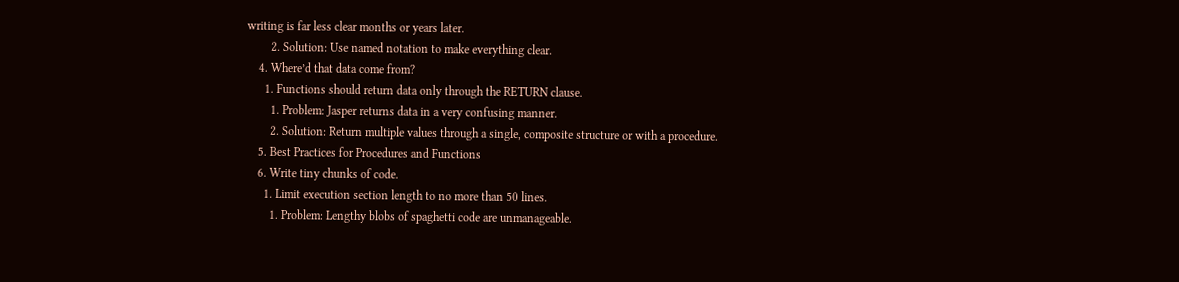writing is far less clear months or years later.
        2. Solution: Use named notation to make everything clear.
    4. Where’d that data come from?
      1. Functions should return data only through the RETURN clause.
        1. Problem: Jasper returns data in a very confusing manner.
        2. Solution: Return multiple values through a single, composite structure or with a procedure.
    5. Best Practices for Procedures and Functions
    6. Write tiny chunks of code.
      1. Limit execution section length to no more than 50 lines.
        1. Problem: Lengthy blobs of spaghetti code are unmanageable.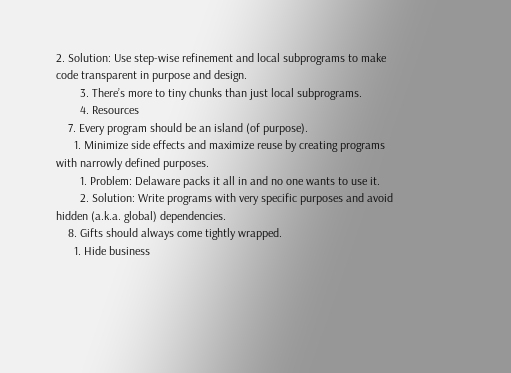2. Solution: Use step-wise refinement and local subprograms to make code transparent in purpose and design.
        3. There’s more to tiny chunks than just local subprograms.
        4. Resources
    7. Every program should be an island (of purpose).
      1. Minimize side effects and maximize reuse by creating programs with narrowly defined purposes.
        1. Problem: Delaware packs it all in and no one wants to use it.
        2. Solution: Write programs with very specific purposes and avoid hidden (a.k.a. global) dependencies.
    8. Gifts should always come tightly wrapped.
      1. Hide business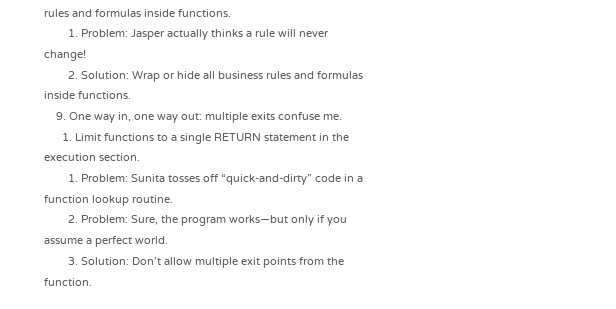rules and formulas inside functions.
        1. Problem: Jasper actually thinks a rule will never change!
        2. Solution: Wrap or hide all business rules and formulas inside functions.
    9. One way in, one way out: multiple exits confuse me.
      1. Limit functions to a single RETURN statement in the execution section.
        1. Problem: Sunita tosses off “quick-and-dirty” code in a function lookup routine.
        2. Problem: Sure, the program works—but only if you assume a perfect world.
        3. Solution: Don’t allow multiple exit points from the function.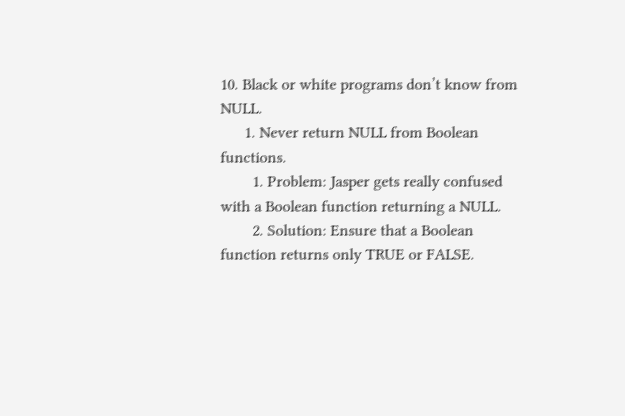10. Black or white programs don’t know from NULL.
      1. Never return NULL from Boolean functions.
        1. Problem: Jasper gets really confused with a Boolean function returning a NULL.
        2. Solution: Ensure that a Boolean function returns only TRUE or FALSE.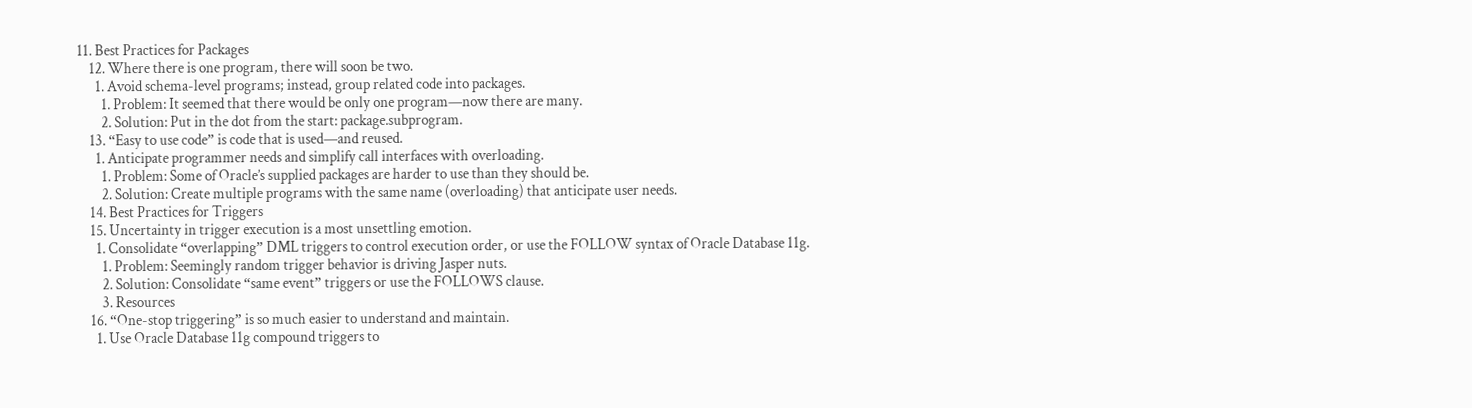11. Best Practices for Packages
    12. Where there is one program, there will soon be two.
      1. Avoid schema-level programs; instead, group related code into packages.
        1. Problem: It seemed that there would be only one program—now there are many.
        2. Solution: Put in the dot from the start: package.subprogram.
    13. “Easy to use code” is code that is used—and reused.
      1. Anticipate programmer needs and simplify call interfaces with overloading.
        1. Problem: Some of Oracle’s supplied packages are harder to use than they should be.
        2. Solution: Create multiple programs with the same name (overloading) that anticipate user needs.
    14. Best Practices for Triggers
    15. Uncertainty in trigger execution is a most unsettling emotion.
      1. Consolidate “overlapping” DML triggers to control execution order, or use the FOLLOW syntax of Oracle Database 11g.
        1. Problem: Seemingly random trigger behavior is driving Jasper nuts.
        2. Solution: Consolidate “same event” triggers or use the FOLLOWS clause.
        3. Resources
    16. “One-stop triggering” is so much easier to understand and maintain.
      1. Use Oracle Database 11g compound triggers to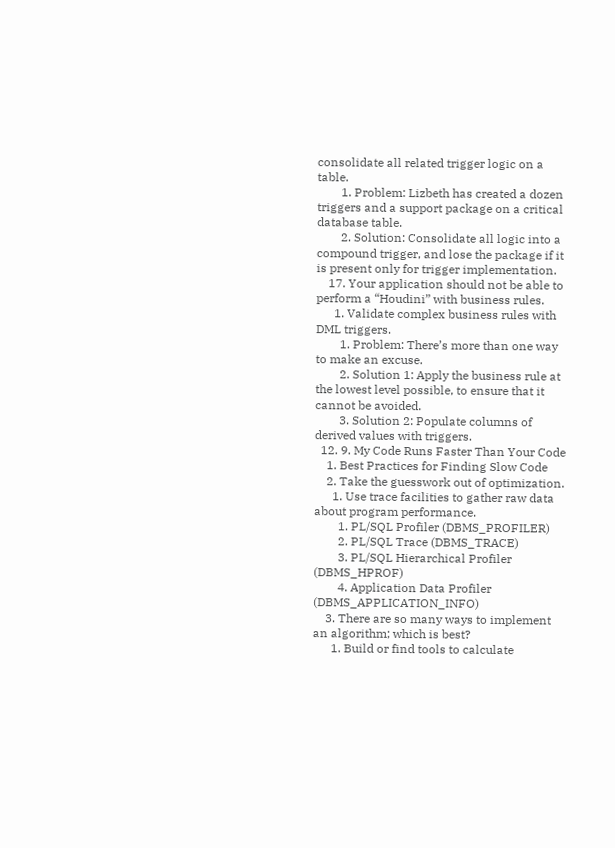consolidate all related trigger logic on a table.
        1. Problem: Lizbeth has created a dozen triggers and a support package on a critical database table.
        2. Solution: Consolidate all logic into a compound trigger, and lose the package if it is present only for trigger implementation.
    17. Your application should not be able to perform a “Houdini” with business rules.
      1. Validate complex business rules with DML triggers.
        1. Problem: There’s more than one way to make an excuse.
        2. Solution 1: Apply the business rule at the lowest level possible, to ensure that it cannot be avoided.
        3. Solution 2: Populate columns of derived values with triggers.
  12. 9. My Code Runs Faster Than Your Code
    1. Best Practices for Finding Slow Code
    2. Take the guesswork out of optimization.
      1. Use trace facilities to gather raw data about program performance.
        1. PL/SQL Profiler (DBMS_PROFILER)
        2. PL/SQL Trace (DBMS_TRACE)
        3. PL/SQL Hierarchical Profiler (DBMS_HPROF)
        4. Application Data Profiler (DBMS_APPLICATION_INFO)
    3. There are so many ways to implement an algorithm; which is best?
      1. Build or find tools to calculate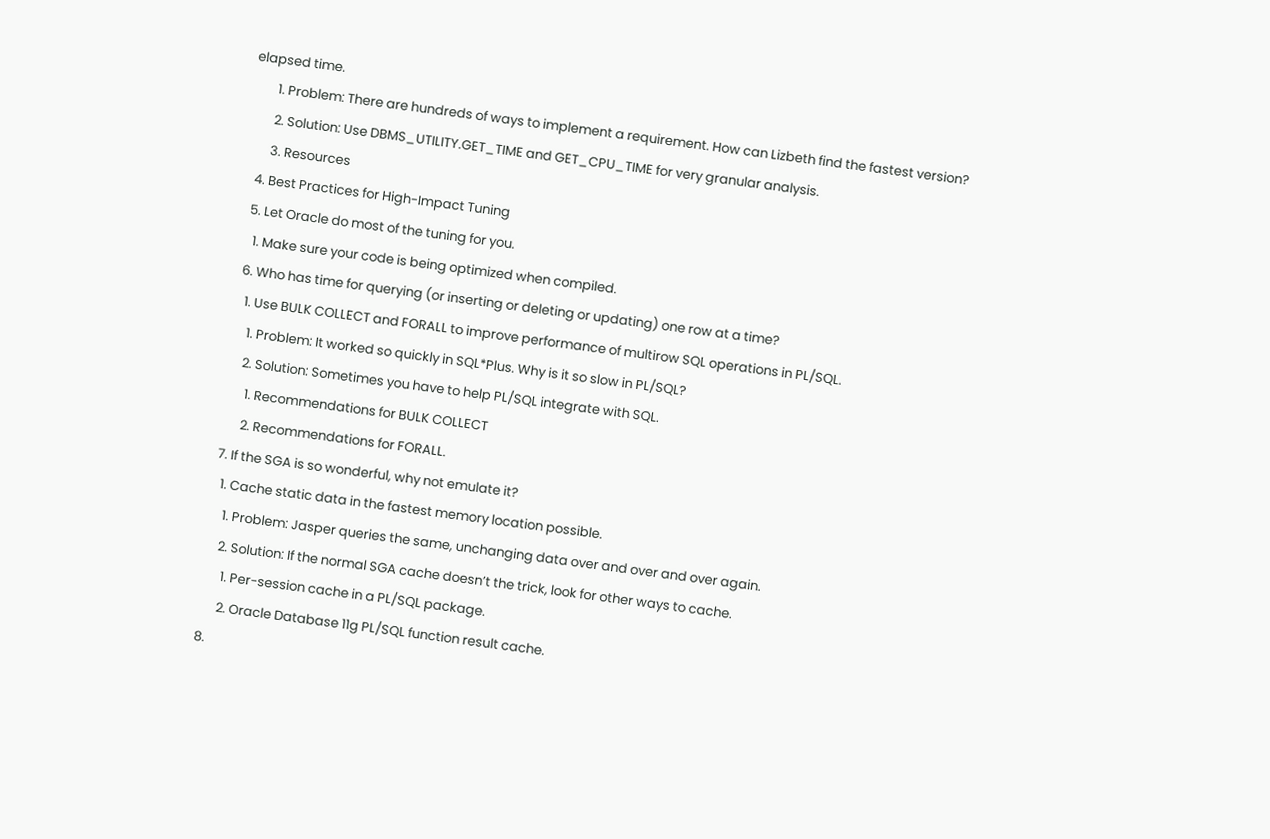elapsed time.
        1. Problem: There are hundreds of ways to implement a requirement. How can Lizbeth find the fastest version?
        2. Solution: Use DBMS_UTILITY.GET_TIME and GET_CPU_TIME for very granular analysis.
        3. Resources
    4. Best Practices for High-Impact Tuning
    5. Let Oracle do most of the tuning for you.
      1. Make sure your code is being optimized when compiled.
    6. Who has time for querying (or inserting or deleting or updating) one row at a time?
      1. Use BULK COLLECT and FORALL to improve performance of multirow SQL operations in PL/SQL.
        1. Problem: It worked so quickly in SQL*Plus. Why is it so slow in PL/SQL?
        2. Solution: Sometimes you have to help PL/SQL integrate with SQL.
          1. Recommendations for BULK COLLECT
          2. Recommendations for FORALL.
    7. If the SGA is so wonderful, why not emulate it?
      1. Cache static data in the fastest memory location possible.
        1. Problem: Jasper queries the same, unchanging data over and over and over again.
        2. Solution: If the normal SGA cache doesn’t the trick, look for other ways to cache.
          1. Per-session cache in a PL/SQL package.
          2. Oracle Database 11g PL/SQL function result cache.
    8.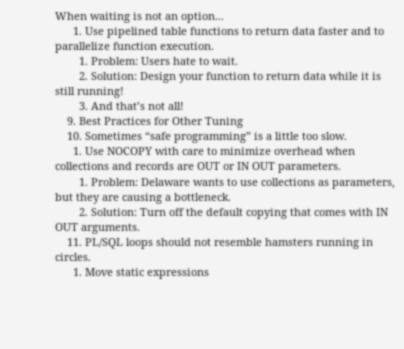When waiting is not an option...
      1. Use pipelined table functions to return data faster and to parallelize function execution.
        1. Problem: Users hate to wait.
        2. Solution: Design your function to return data while it is still running!
        3. And that’s not all!
    9. Best Practices for Other Tuning
    10. Sometimes “safe programming” is a little too slow.
      1. Use NOCOPY with care to minimize overhead when collections and records are OUT or IN OUT parameters.
        1. Problem: Delaware wants to use collections as parameters, but they are causing a bottleneck.
        2. Solution: Turn off the default copying that comes with IN OUT arguments.
    11. PL/SQL loops should not resemble hamsters running in circles.
      1. Move static expressions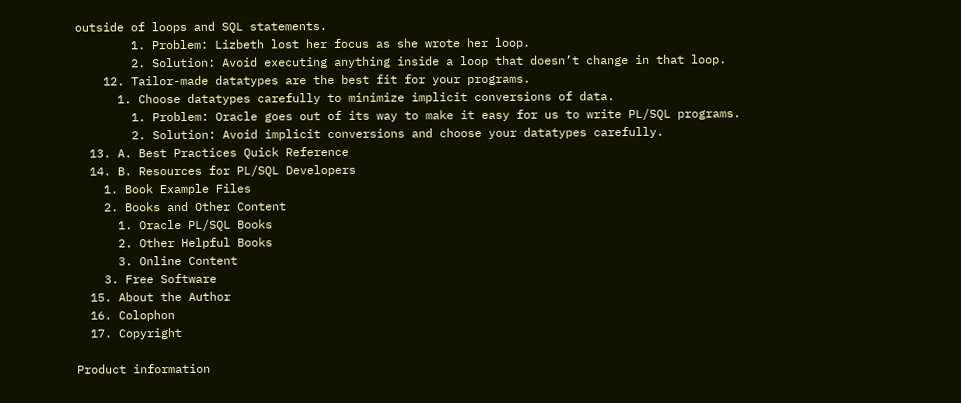outside of loops and SQL statements.
        1. Problem: Lizbeth lost her focus as she wrote her loop.
        2. Solution: Avoid executing anything inside a loop that doesn’t change in that loop.
    12. Tailor-made datatypes are the best fit for your programs.
      1. Choose datatypes carefully to minimize implicit conversions of data.
        1. Problem: Oracle goes out of its way to make it easy for us to write PL/SQL programs.
        2. Solution: Avoid implicit conversions and choose your datatypes carefully.
  13. A. Best Practices Quick Reference
  14. B. Resources for PL/SQL Developers
    1. Book Example Files
    2. Books and Other Content
      1. Oracle PL/SQL Books
      2. Other Helpful Books
      3. Online Content
    3. Free Software
  15. About the Author
  16. Colophon
  17. Copyright

Product information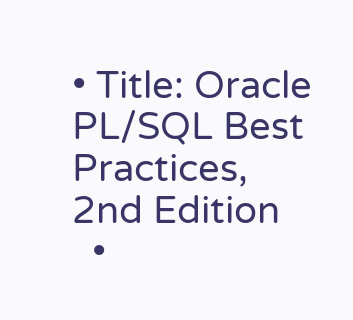• Title: Oracle PL/SQL Best Practices, 2nd Edition
  •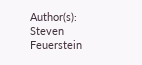Author(s): Steven Feuerstein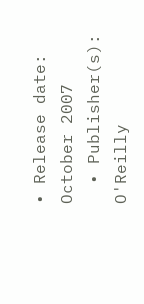• Release date: October 2007
  • Publisher(s): O'Reilly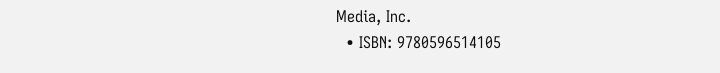Media, Inc.
  • ISBN: 9780596514105